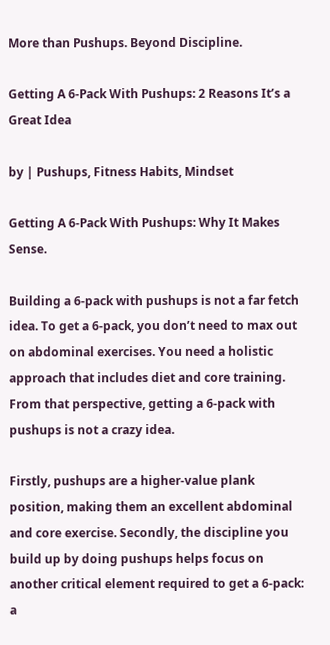More than Pushups. Beyond Discipline.

Getting A 6-Pack With Pushups: 2 Reasons It’s a Great Idea

by | Pushups, Fitness Habits, Mindset

Getting A 6-Pack With Pushups: Why It Makes Sense.

Building a 6-pack with pushups is not a far fetch idea. To get a 6-pack, you don’t need to max out on abdominal exercises. You need a holistic approach that includes diet and core training. From that perspective, getting a 6-pack with pushups is not a crazy idea.

Firstly, pushups are a higher-value plank position, making them an excellent abdominal and core exercise. Secondly, the discipline you build up by doing pushups helps focus on another critical element required to get a 6-pack: a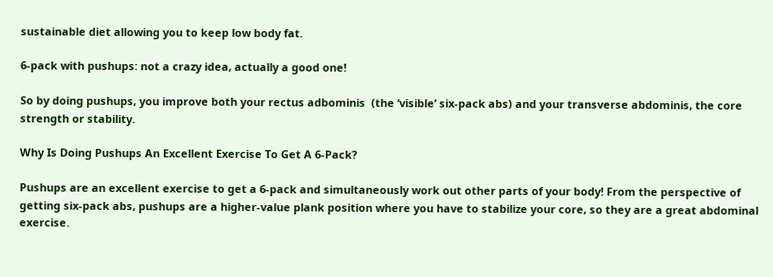sustainable diet allowing you to keep low body fat.

6-pack with pushups: not a crazy idea, actually a good one!

So by doing pushups, you improve both your rectus adbominis  (the ‘visible’ six-pack abs) and your transverse abdominis, the core strength or stability.

Why Is Doing Pushups An Excellent Exercise To Get A 6-Pack?

Pushups are an excellent exercise to get a 6-pack and simultaneously work out other parts of your body! From the perspective of getting six-pack abs, pushups are a higher-value plank position where you have to stabilize your core, so they are a great abdominal exercise.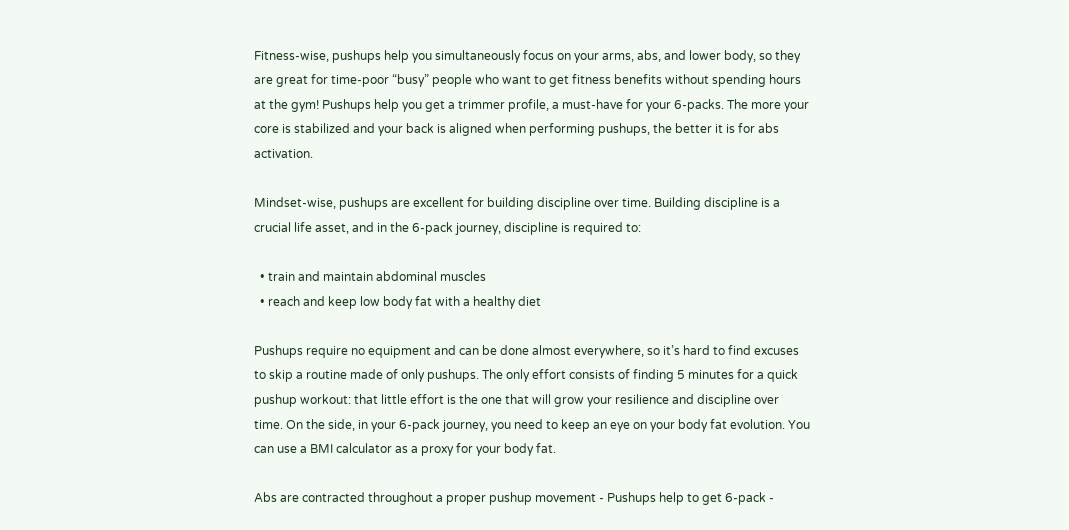Fitness-wise, pushups help you simultaneously focus on your arms, abs, and lower body, so they are great for time-poor “busy” people who want to get fitness benefits without spending hours at the gym! Pushups help you get a trimmer profile, a must-have for your 6-packs. The more your core is stabilized and your back is aligned when performing pushups, the better it is for abs activation.

Mindset-wise, pushups are excellent for building discipline over time. Building discipline is a crucial life asset, and in the 6-pack journey, discipline is required to:

  • train and maintain abdominal muscles
  • reach and keep low body fat with a healthy diet

Pushups require no equipment and can be done almost everywhere, so it’s hard to find excuses to skip a routine made of only pushups. The only effort consists of finding 5 minutes for a quick pushup workout: that little effort is the one that will grow your resilience and discipline over time. On the side, in your 6-pack journey, you need to keep an eye on your body fat evolution. You can use a BMI calculator as a proxy for your body fat.

Abs are contracted throughout a proper pushup movement - Pushups help to get 6-pack -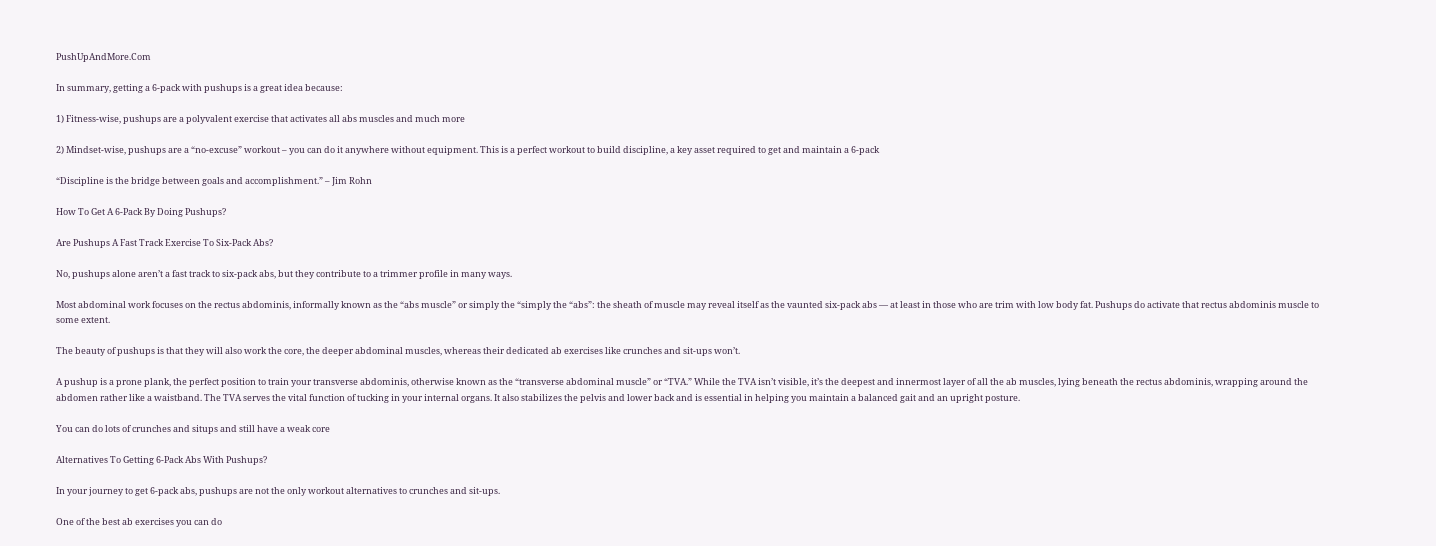PushUpAndMore.Com

In summary, getting a 6-pack with pushups is a great idea because:

1) Fitness-wise, pushups are a polyvalent exercise that activates all abs muscles and much more

2) Mindset-wise, pushups are a “no-excuse” workout – you can do it anywhere without equipment. This is a perfect workout to build discipline, a key asset required to get and maintain a 6-pack

“Discipline is the bridge between goals and accomplishment.” – Jim Rohn

How To Get A 6-Pack By Doing Pushups?

Are Pushups A Fast Track Exercise To Six-Pack Abs?

No, pushups alone aren’t a fast track to six-pack abs, but they contribute to a trimmer profile in many ways.

Most abdominal work focuses on the rectus abdominis, informally known as the “abs muscle” or simply the “simply the “abs”: the sheath of muscle may reveal itself as the vaunted six-pack abs — at least in those who are trim with low body fat. Pushups do activate that rectus abdominis muscle to some extent.

The beauty of pushups is that they will also work the core, the deeper abdominal muscles, whereas their dedicated ab exercises like crunches and sit-ups won’t.

A pushup is a prone plank, the perfect position to train your transverse abdominis, otherwise known as the “transverse abdominal muscle” or “TVA.” While the TVA isn’t visible, it’s the deepest and innermost layer of all the ab muscles, lying beneath the rectus abdominis, wrapping around the abdomen rather like a waistband. The TVA serves the vital function of tucking in your internal organs. It also stabilizes the pelvis and lower back and is essential in helping you maintain a balanced gait and an upright posture.

You can do lots of crunches and situps and still have a weak core

Alternatives To Getting 6-Pack Abs With Pushups?

In your journey to get 6-pack abs, pushups are not the only workout alternatives to crunches and sit-ups.

One of the best ab exercises you can do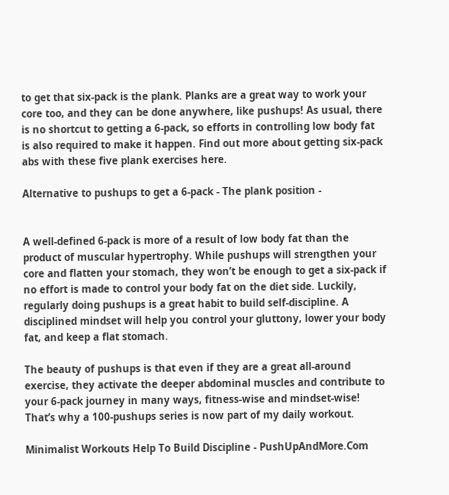to get that six-pack is the plank. Planks are a great way to work your core too, and they can be done anywhere, like pushups! As usual, there is no shortcut to getting a 6-pack, so efforts in controlling low body fat is also required to make it happen. Find out more about getting six-pack abs with these five plank exercises here.

Alternative to pushups to get a 6-pack - The plank position -


A well-defined 6-pack is more of a result of low body fat than the product of muscular hypertrophy. While pushups will strengthen your core and flatten your stomach, they won’t be enough to get a six-pack if no effort is made to control your body fat on the diet side. Luckily, regularly doing pushups is a great habit to build self-discipline. A disciplined mindset will help you control your gluttony, lower your body fat, and keep a flat stomach.

The beauty of pushups is that even if they are a great all-around exercise, they activate the deeper abdominal muscles and contribute to your 6-pack journey in many ways, fitness-wise and mindset-wise! That’s why a 100-pushups series is now part of my daily workout.

Minimalist Workouts Help To Build Discipline - PushUpAndMore.Com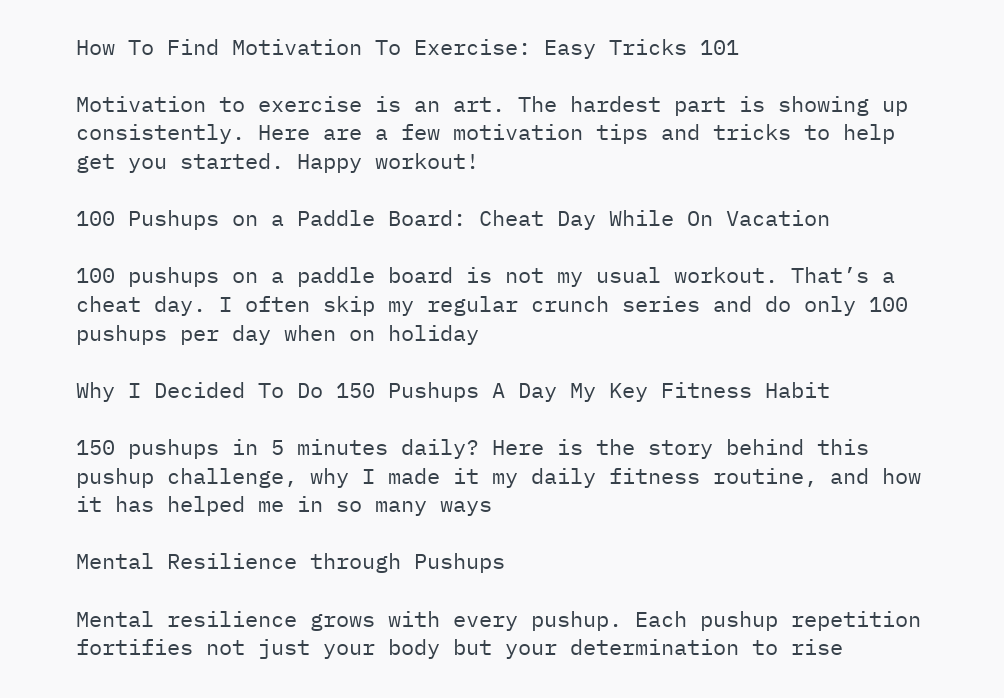How To Find Motivation To Exercise: Easy Tricks 101

Motivation to exercise is an art. The hardest part is showing up consistently. Here are a few motivation tips and tricks to help get you started. Happy workout!

100 Pushups on a Paddle Board: Cheat Day While On Vacation

100 pushups on a paddle board is not my usual workout. That’s a cheat day. I often skip my regular crunch series and do only 100 pushups per day when on holiday

Why I Decided To Do 150 Pushups A Day My Key Fitness Habit

150 pushups in 5 minutes daily? Here is the story behind this pushup challenge, why I made it my daily fitness routine, and how it has helped me in so many ways

Mental Resilience through Pushups

Mental resilience grows with every pushup. Each pushup repetition fortifies not just your body but your determination to rise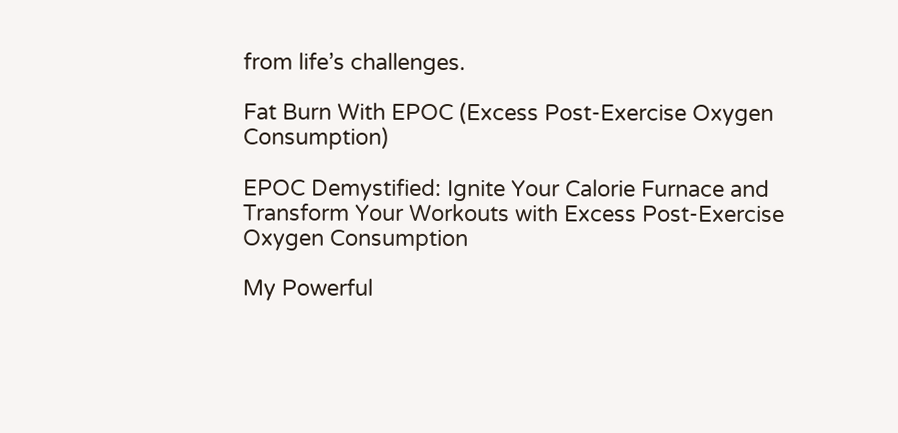from life’s challenges.

Fat Burn With EPOC (Excess Post-Exercise Oxygen Consumption)

EPOC Demystified: Ignite Your Calorie Furnace and Transform Your Workouts with Excess Post-Exercise Oxygen Consumption

My Powerful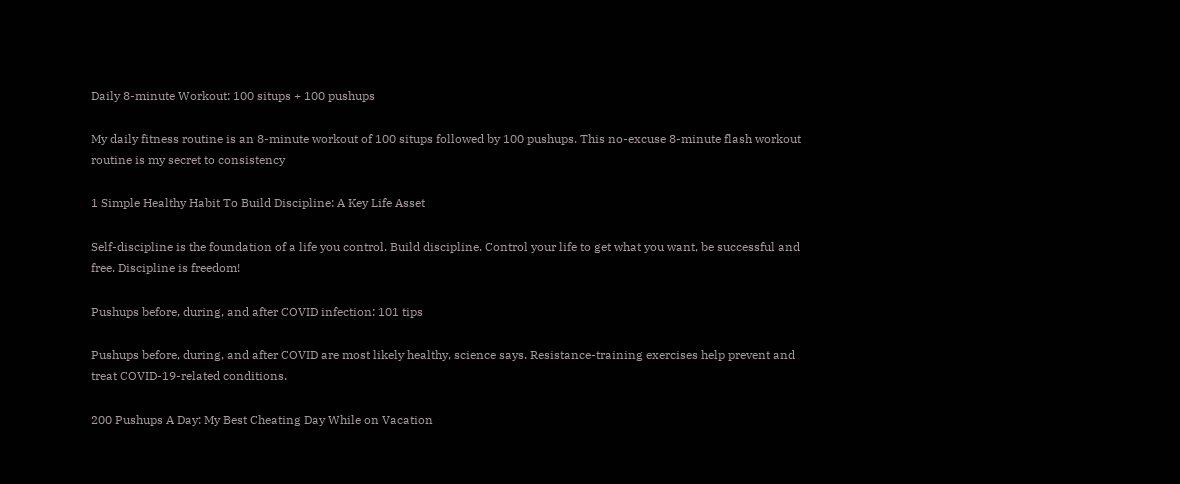Daily 8-minute Workout: 100 situps + 100 pushups

My daily fitness routine is an 8-minute workout of 100 situps followed by 100 pushups. This no-excuse 8-minute flash workout routine is my secret to consistency

1 Simple Healthy Habit To Build Discipline: A Key Life Asset

Self-discipline is the foundation of a life you control. Build discipline. Control your life to get what you want, be successful and free. Discipline is freedom!

Pushups before, during, and after COVID infection: 101 tips

Pushups before, during, and after COVID are most likely healthy, science says. Resistance-training exercises help prevent and treat COVID-19-related conditions.

200 Pushups A Day: My Best Cheating Day While on Vacation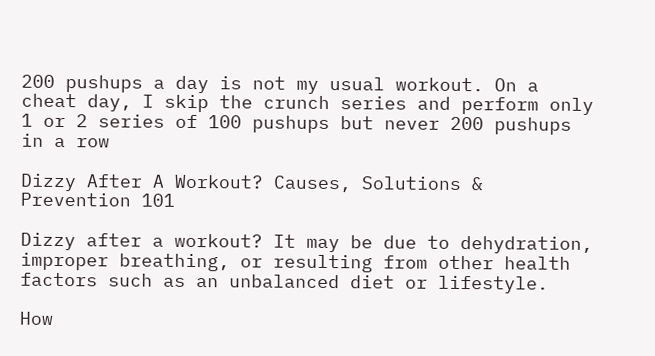200 pushups a day is not my usual workout. On a cheat day, I skip the crunch series and perform only 1 or 2 series of 100 pushups but never 200 pushups in a row

Dizzy After A Workout? Causes, Solutions & Prevention 101

Dizzy after a workout? It may be due to dehydration, improper breathing, or resulting from other health factors such as an unbalanced diet or lifestyle.

How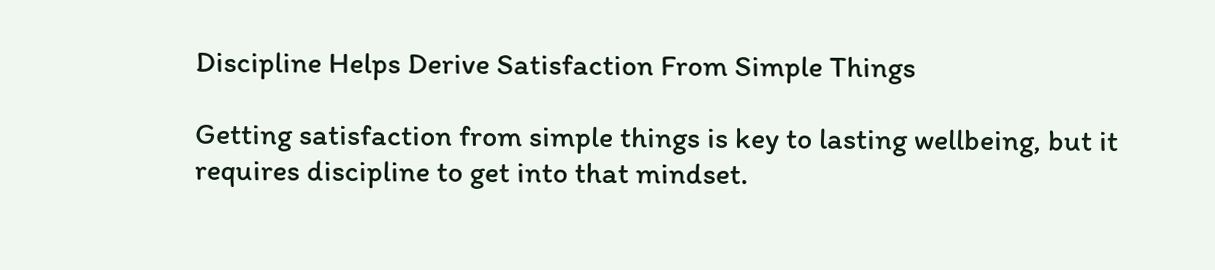Discipline Helps Derive Satisfaction From Simple Things

Getting satisfaction from simple things is key to lasting wellbeing, but it requires discipline to get into that mindset.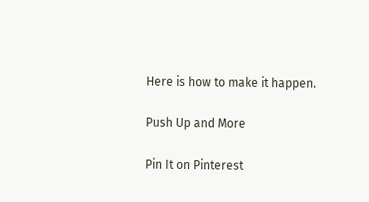Here is how to make it happen.

Push Up and More

Pin It on Pinterest